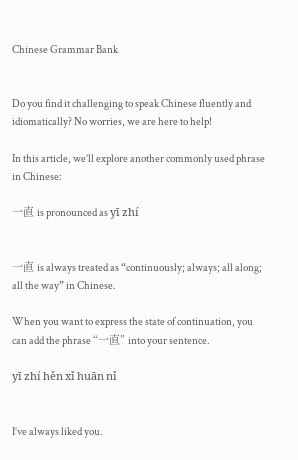Chinese Grammar Bank


Do you find it challenging to speak Chinese fluently and idiomatically? No worries, we are here to help!

In this article, we’ll explore another commonly used phrase in Chinese:

一直 is pronounced as yī zhí


一直 is always treated as “continuously; always; all along; all the way” in Chinese.

When you want to express the state of continuation, you can add the phrase “一直” into your sentence.

yī zhí hěn xǐ huān nǐ


I’ve always liked you.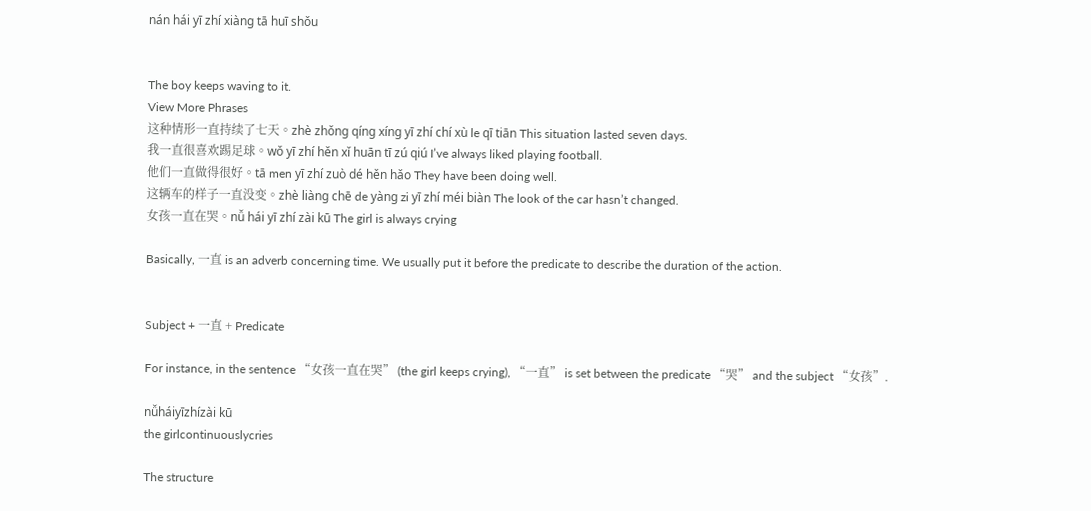nán hái yī zhí xiàng tā huī shǒu


The boy keeps waving to it.
View More Phrases
这种情形一直持续了七天。zhè zhǒng qíng xíng yī zhí chí xù le qī tiān This situation lasted seven days.
我一直很喜欢踢足球。wǒ yī zhí hěn xǐ huān tī zú qiú I’ve always liked playing football.
他们一直做得很好。tā men yī zhí zuò dé hěn hǎo They have been doing well.
这辆车的样子一直没变。zhè liàng chē de yàng zi yī zhí méi biàn The look of the car hasn’t changed.
女孩一直在哭。nǚ hái yī zhí zài kū The girl is always crying

Basically, 一直 is an adverb concerning time. We usually put it before the predicate to describe the duration of the action.


Subject + 一直 + Predicate

For instance, in the sentence “女孩一直在哭” (the girl keeps crying), “一直” is set between the predicate “哭” and the subject “女孩”.

nǚháiyīzhízài kū
the girlcontinuouslycries

The structure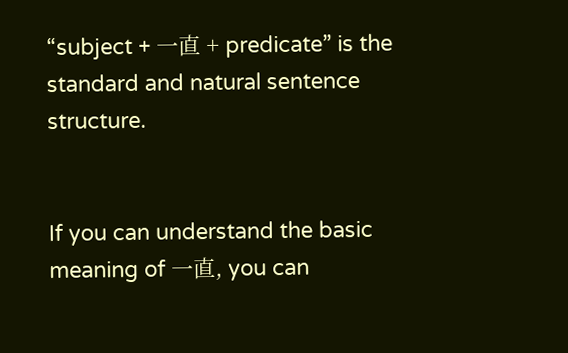“subject + 一直 + predicate” is the standard and natural sentence structure.


If you can understand the basic meaning of 一直, you can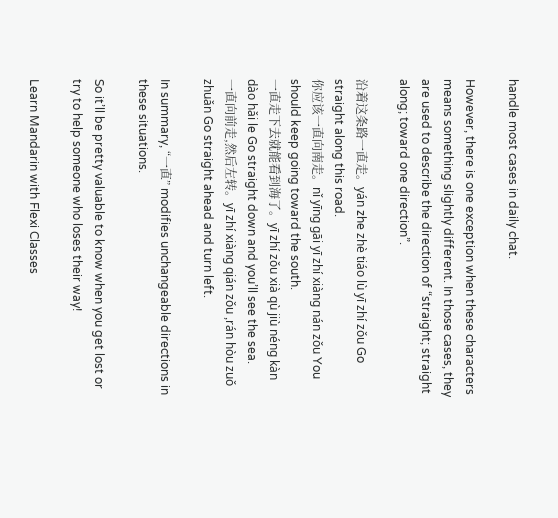handle most cases in daily chat.

However, there is one exception when these characters means something slightly different. In those cases, they are used to describe the direction of “straight; straight along; toward one direction”.

沿着这条路一直走。yán zhe zhè tiáo lù yī zhí zǒu Go straight along this road.
你应该一直向南走。nǐ yīng gāi yī zhí xiàng nán zǒu You should keep going toward the south.
一直走下去就能看到海了。yī zhí zǒu xià qù jiù néng kàn dào hǎi le Go straight down and you’ll see the sea.
一直向前走,然后左转。yī zhí xiàng qián zǒu ,rán hòu zuǒ zhuǎn Go straight ahead and turn left.

In summary, “一直” modifies unchangeable directions in these situations.

So it’ll be pretty valuable to know when you get lost or try to help someone who loses their way!

Learn Mandarin with Flexi Classes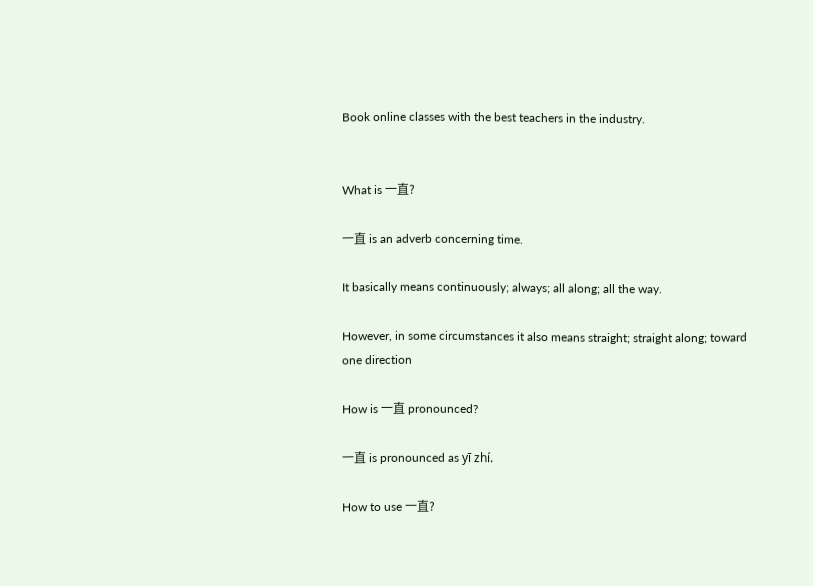Book online classes with the best teachers in the industry.


What is 一直?

一直 is an adverb concerning time.

It basically means continuously; always; all along; all the way.

However, in some circumstances it also means straight; straight along; toward one direction

How is 一直 pronounced?

一直 is pronounced as yī zhí.

How to use 一直?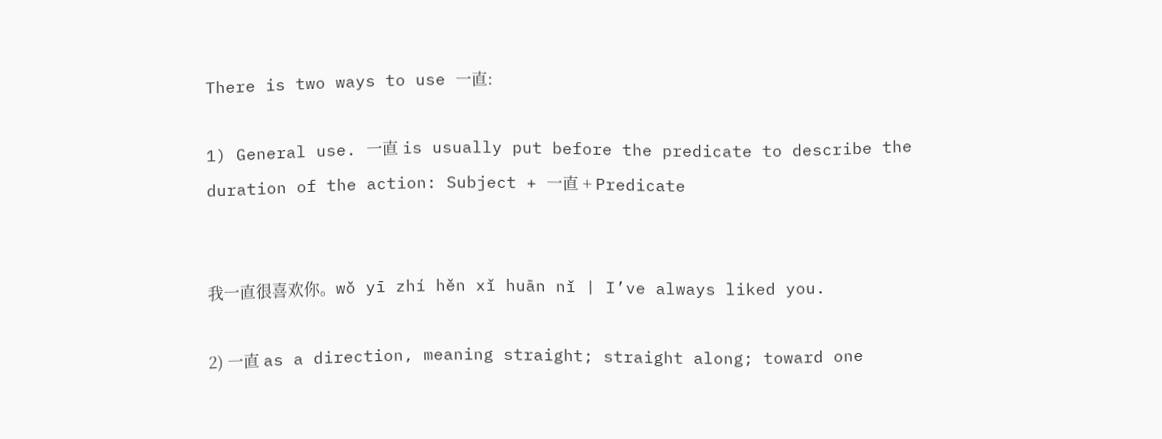There is two ways to use 一直:

1) General use. 一直 is usually put before the predicate to describe the duration of the action: Subject + 一直 + Predicate


我一直很喜欢你。wǒ yī zhí hěn xǐ huān nǐ | I’ve always liked you.

2) 一直 as a direction, meaning straight; straight along; toward one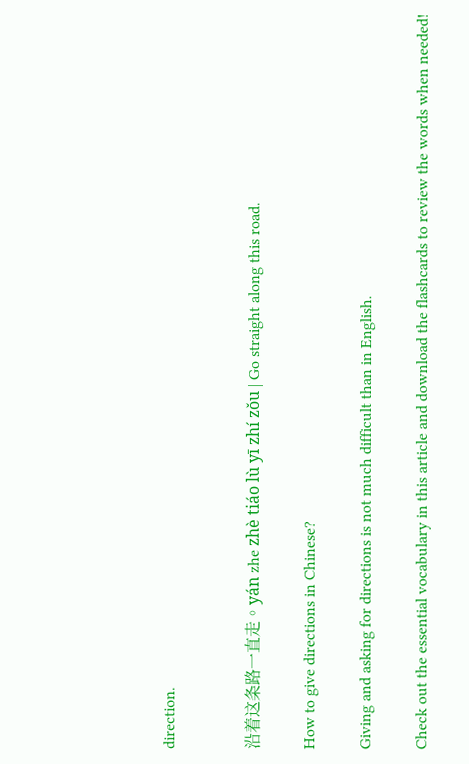direction.


沿着这条路一直走。yán zhe zhè tiáo lù yī zhí zǒu | Go straight along this road.

How to give directions in Chinese?

Giving and asking for directions is not much difficult than in English.

Check out the essential vocabulary in this article and download the flashcards to review the words when needed!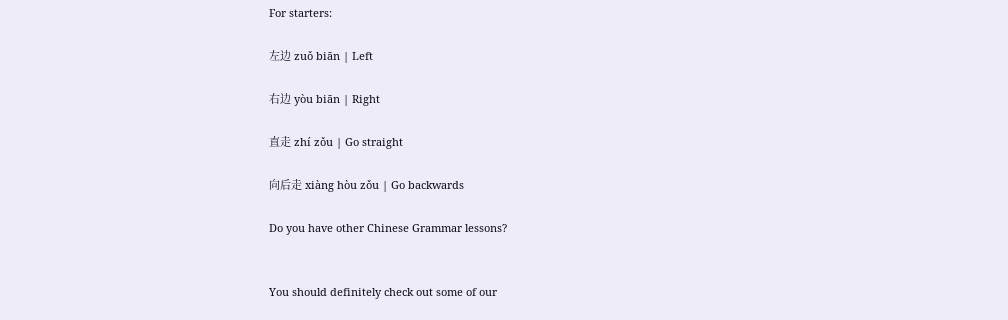For starters:

左边 zuǒ biān | Left

右边 yòu biān | Right

直走 zhí zǒu | Go straight

向后走 xiàng hòu zǒu | Go backwards

Do you have other Chinese Grammar lessons?


You should definitely check out some of our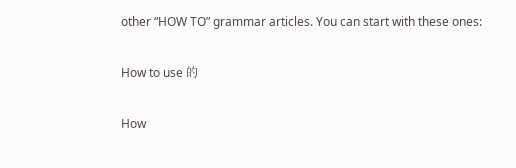other “HOW TO” grammar articles. You can start with these ones:

How to use 的

How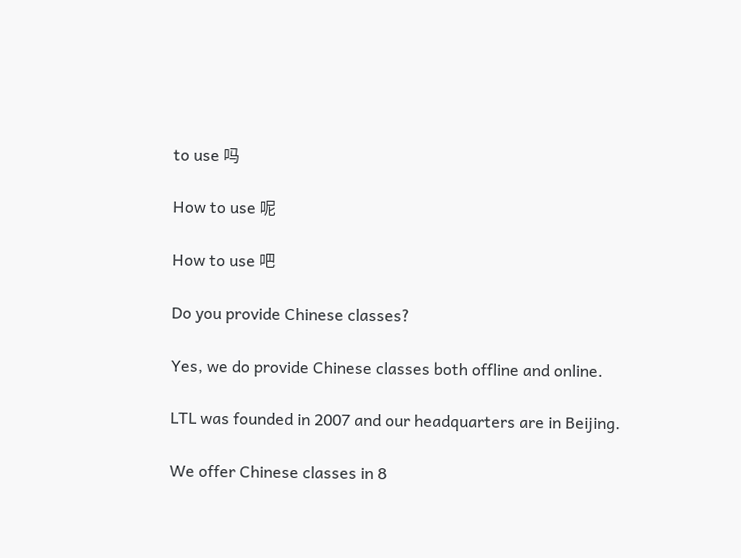to use 吗

How to use 呢

How to use 吧

Do you provide Chinese classes?

Yes, we do provide Chinese classes both offline and online.

LTL was founded in 2007 and our headquarters are in Beijing.

We offer Chinese classes in 8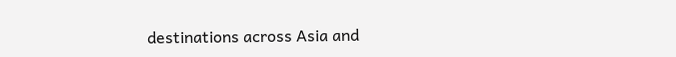destinations across Asia and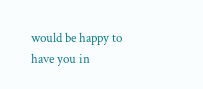would be happy to have you in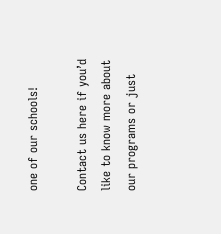one of our schools!

Contact us here if you’d like to know more about our programs or just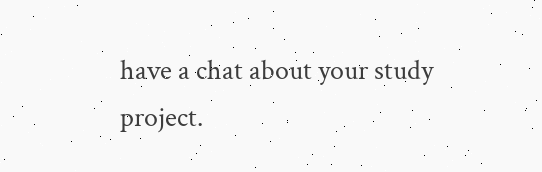have a chat about your study project.